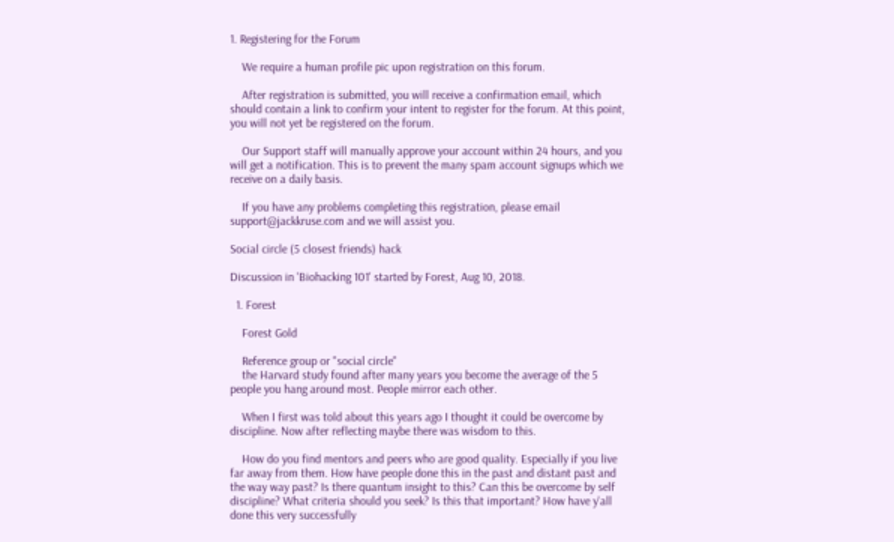1. Registering for the Forum

    We require a human profile pic upon registration on this forum.

    After registration is submitted, you will receive a confirmation email, which should contain a link to confirm your intent to register for the forum. At this point, you will not yet be registered on the forum.

    Our Support staff will manually approve your account within 24 hours, and you will get a notification. This is to prevent the many spam account signups which we receive on a daily basis.

    If you have any problems completing this registration, please email support@jackkruse.com and we will assist you.

Social circle (5 closest friends) hack

Discussion in 'Biohacking 101' started by Forest, Aug 10, 2018.

  1. Forest

    Forest Gold

    Reference group or "social circle"
    the Harvard study found after many years you become the average of the 5 people you hang around most. People mirror each other.

    When I first was told about this years ago I thought it could be overcome by discipline. Now after reflecting maybe there was wisdom to this.

    How do you find mentors and peers who are good quality. Especially if you live far away from them. How have people done this in the past and distant past and the way way past? Is there quantum insight to this? Can this be overcome by self discipline? What criteria should you seek? Is this that important? How have y'all done this very successfully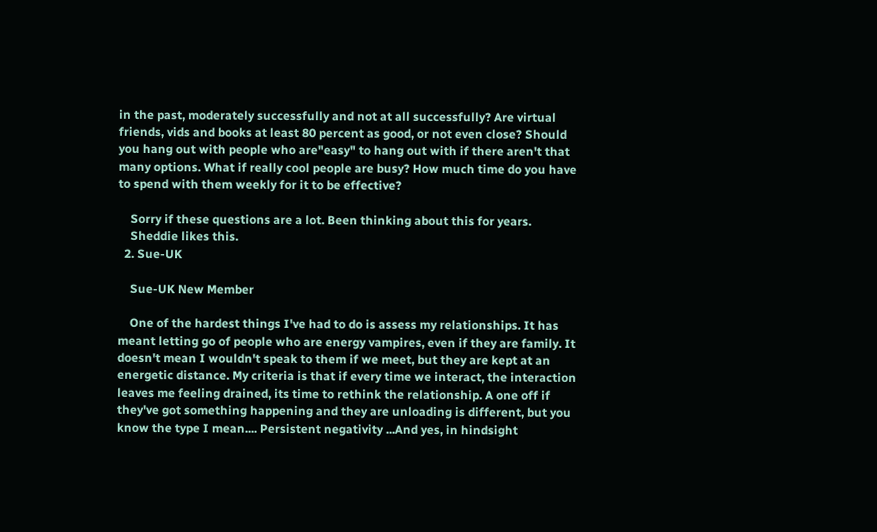in the past, moderately successfully and not at all successfully? Are virtual friends, vids and books at least 80 percent as good, or not even close? Should you hang out with people who are"easy" to hang out with if there aren't that many options. What if really cool people are busy? How much time do you have to spend with them weekly for it to be effective?

    Sorry if these questions are a lot. Been thinking about this for years.
    Sheddie likes this.
  2. Sue-UK

    Sue-UK New Member

    One of the hardest things I've had to do is assess my relationships. It has meant letting go of people who are energy vampires, even if they are family. It doesn't mean I wouldn't speak to them if we meet, but they are kept at an energetic distance. My criteria is that if every time we interact, the interaction leaves me feeling drained, its time to rethink the relationship. A one off if they've got something happening and they are unloading is different, but you know the type I mean.... Persistent negativity ...And yes, in hindsight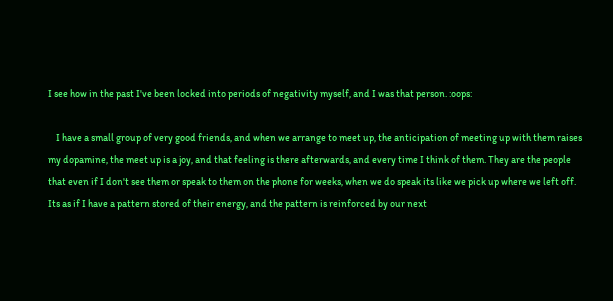I see how in the past I've been locked into periods of negativity myself, and I was that person. :oops:

    I have a small group of very good friends, and when we arrange to meet up, the anticipation of meeting up with them raises my dopamine, the meet up is a joy, and that feeling is there afterwards, and every time I think of them. They are the people that even if I don't see them or speak to them on the phone for weeks, when we do speak its like we pick up where we left off. Its as if I have a pattern stored of their energy, and the pattern is reinforced by our next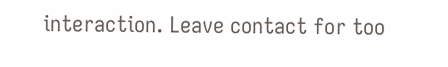interaction. Leave contact for too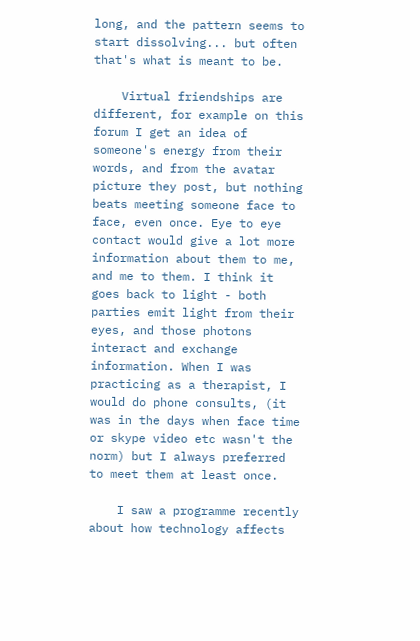long, and the pattern seems to start dissolving... but often that's what is meant to be.

    Virtual friendships are different, for example on this forum I get an idea of someone's energy from their words, and from the avatar picture they post, but nothing beats meeting someone face to face, even once. Eye to eye contact would give a lot more information about them to me, and me to them. I think it goes back to light - both parties emit light from their eyes, and those photons interact and exchange information. When I was practicing as a therapist, I would do phone consults, (it was in the days when face time or skype video etc wasn't the norm) but I always preferred to meet them at least once.

    I saw a programme recently about how technology affects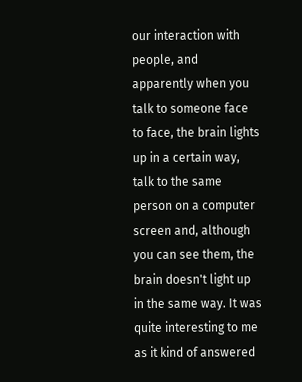our interaction with people, and apparently when you talk to someone face to face, the brain lights up in a certain way, talk to the same person on a computer screen and, although you can see them, the brain doesn't light up in the same way. It was quite interesting to me as it kind of answered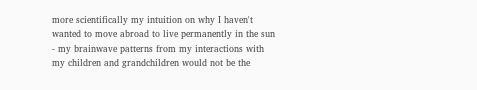more scientifically my intuition on why I haven't wanted to move abroad to live permanently in the sun - my brainwave patterns from my interactions with my children and grandchildren would not be the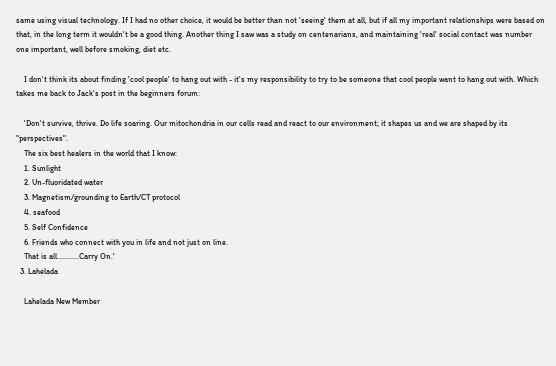same using visual technology. If I had no other choice, it would be better than not 'seeing' them at all, but if all my important relationships were based on that, in the long term it wouldn't be a good thing. Another thing I saw was a study on centenarians, and maintaining 'real' social contact was number one important, well before smoking, diet etc.

    I don't think its about finding 'cool people' to hang out with - it's my responsibility to try to be someone that cool people want to hang out with. Which takes me back to Jack's post in the beginners forum:

    'Don't survive, thrive. Do life soaring. Our mitochondria in our cells read and react to our environment; it shapes us and we are shaped by its "perspectives".
    The six best healers in the world that I know:
    1. Sunlight
    2. Un-fluoridated water
    3. Magnetism/grounding to Earth/CT protocol
    4. seafood
    5. Self Confidence
    6. Friends who connect with you in life and not just on line.
    That is all...........Carry On.'
  3. Lahelada

    Lahelada New Member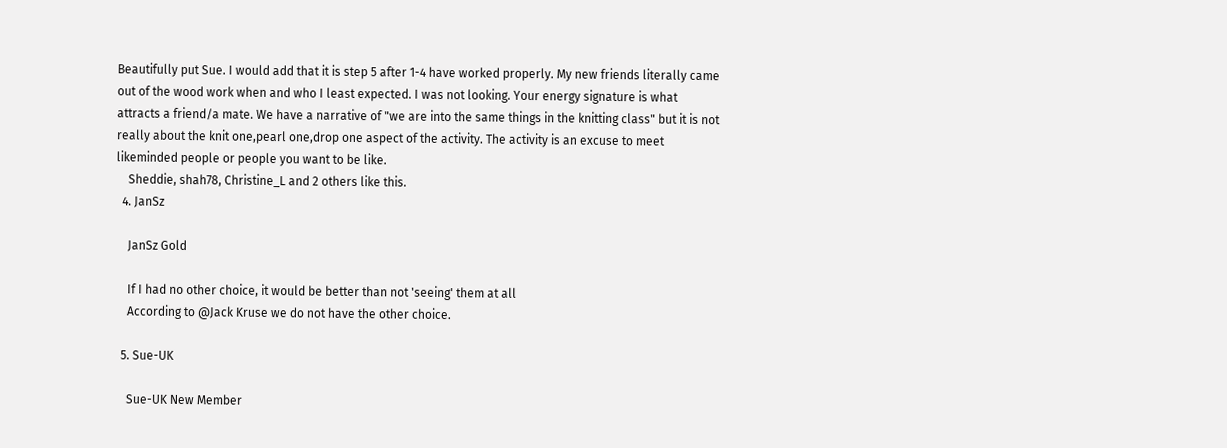Beautifully put Sue. I would add that it is step 5 after 1-4 have worked properly. My new friends literally came out of the wood work when and who I least expected. I was not looking. Your energy signature is what attracts a friend/a mate. We have a narrative of "we are into the same things in the knitting class" but it is not really about the knit one,pearl one,drop one aspect of the activity. The activity is an excuse to meet likeminded people or people you want to be like.
    Sheddie, shah78, Christine_L and 2 others like this.
  4. JanSz

    JanSz Gold

    If I had no other choice, it would be better than not 'seeing' them at all
    According to @Jack Kruse we do not have the other choice.

  5. Sue-UK

    Sue-UK New Member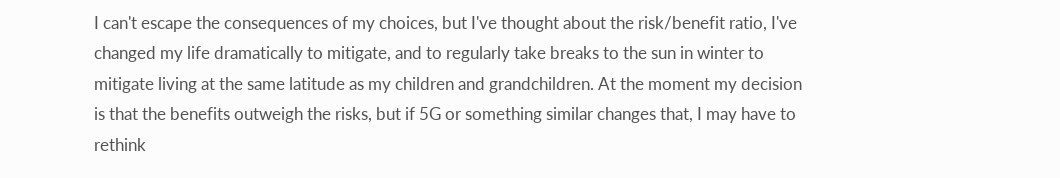I can't escape the consequences of my choices, but I've thought about the risk/benefit ratio, I've changed my life dramatically to mitigate, and to regularly take breaks to the sun in winter to mitigate living at the same latitude as my children and grandchildren. At the moment my decision is that the benefits outweigh the risks, but if 5G or something similar changes that, I may have to rethink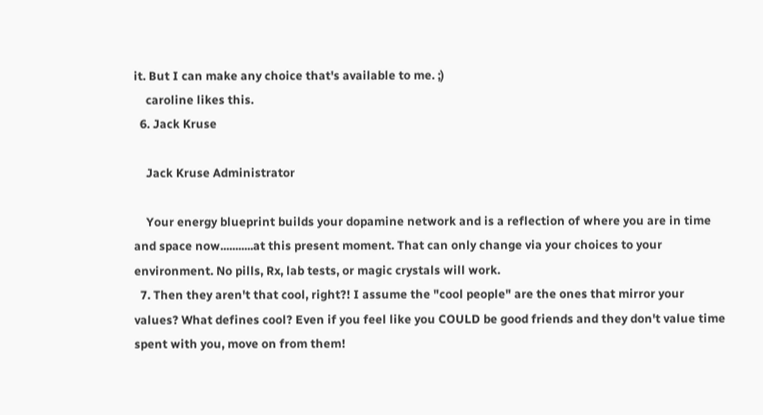it. But I can make any choice that's available to me. ;)
    caroline likes this.
  6. Jack Kruse

    Jack Kruse Administrator

    Your energy blueprint builds your dopamine network and is a reflection of where you are in time and space now...........at this present moment. That can only change via your choices to your environment. No pills, Rx, lab tests, or magic crystals will work.
  7. Then they aren't that cool, right?! I assume the "cool people" are the ones that mirror your values? What defines cool? Even if you feel like you COULD be good friends and they don't value time spent with you, move on from them!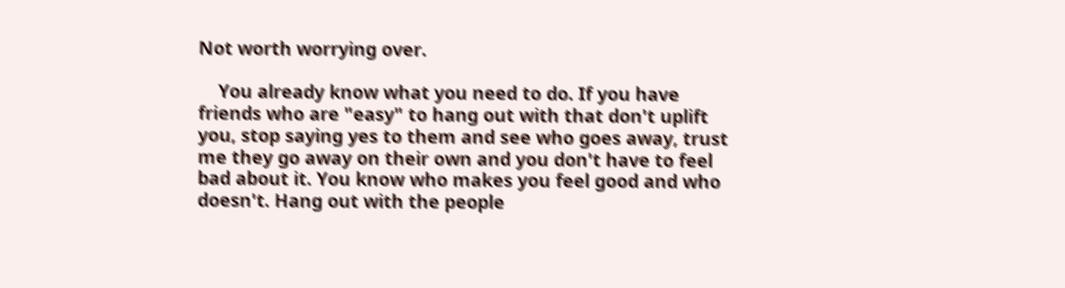Not worth worrying over.

    You already know what you need to do. If you have friends who are "easy" to hang out with that don't uplift you, stop saying yes to them and see who goes away, trust me they go away on their own and you don't have to feel bad about it. You know who makes you feel good and who doesn't. Hang out with the people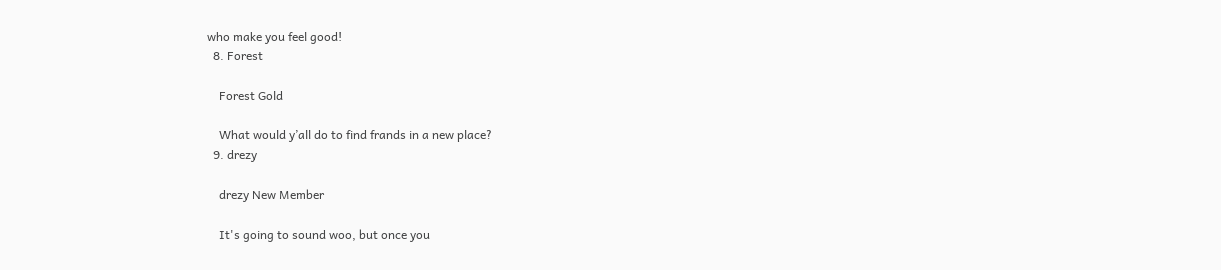who make you feel good!
  8. Forest

    Forest Gold

    What would y’all do to find frands in a new place?
  9. drezy

    drezy New Member

    It's going to sound woo, but once you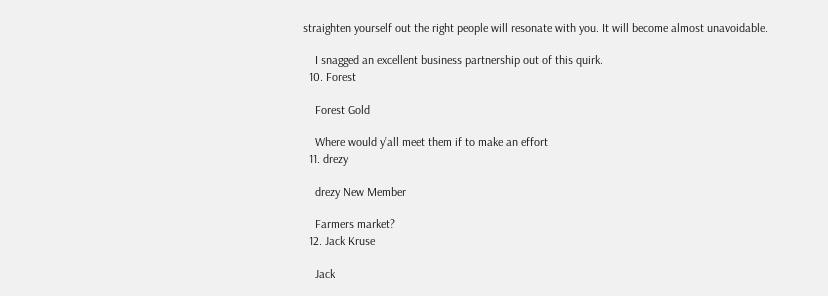straighten yourself out the right people will resonate with you. It will become almost unavoidable.

    I snagged an excellent business partnership out of this quirk.
  10. Forest

    Forest Gold

    Where would y’all meet them if to make an effort
  11. drezy

    drezy New Member

    Farmers market?
  12. Jack Kruse

    Jack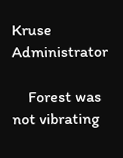Kruse Administrator

    Forest was not vibrating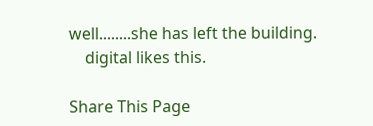well........she has left the building.
    digital likes this.

Share This Page